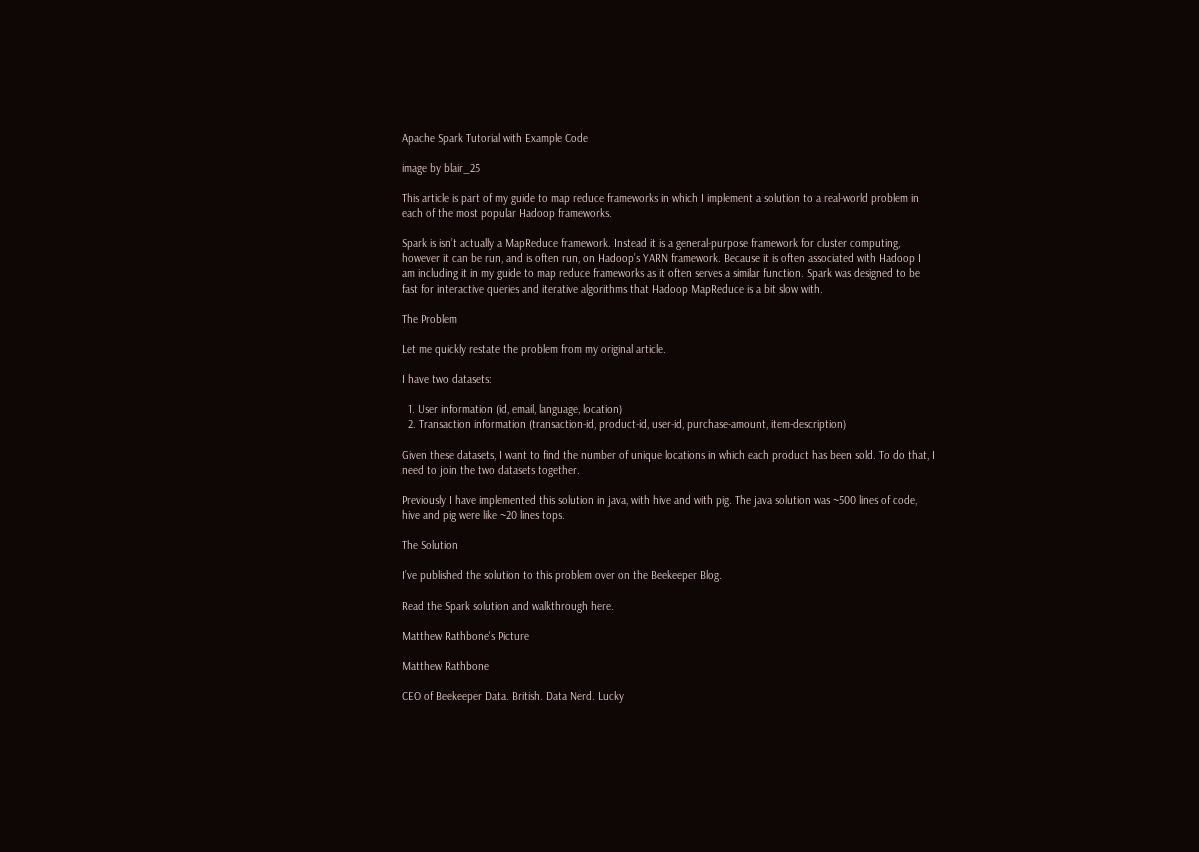Apache Spark Tutorial with Example Code

image by blair_25

This article is part of my guide to map reduce frameworks in which I implement a solution to a real-world problem in each of the most popular Hadoop frameworks.

Spark is isn’t actually a MapReduce framework. Instead it is a general-purpose framework for cluster computing, however it can be run, and is often run, on Hadoop’s YARN framework. Because it is often associated with Hadoop I am including it in my guide to map reduce frameworks as it often serves a similar function. Spark was designed to be fast for interactive queries and iterative algorithms that Hadoop MapReduce is a bit slow with.

The Problem

Let me quickly restate the problem from my original article.

I have two datasets:

  1. User information (id, email, language, location)
  2. Transaction information (transaction-id, product-id, user-id, purchase-amount, item-description)

Given these datasets, I want to find the number of unique locations in which each product has been sold. To do that, I need to join the two datasets together.

Previously I have implemented this solution in java, with hive and with pig. The java solution was ~500 lines of code, hive and pig were like ~20 lines tops.

The Solution

I’ve published the solution to this problem over on the Beekeeper Blog.

Read the Spark solution and walkthrough here.

Matthew Rathbone's Picture

Matthew Rathbone

CEO of Beekeeper Data. British. Data Nerd. Lucky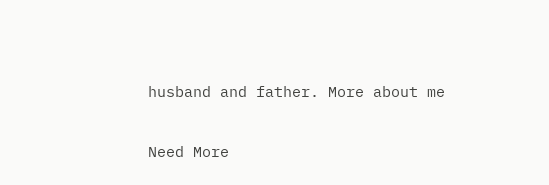husband and father. More about me

Need More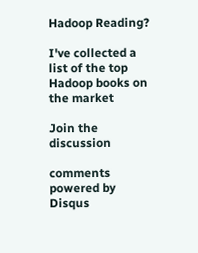Hadoop Reading?

I've collected a list of the top Hadoop books on the market

Join the discussion

comments powered by Disqus